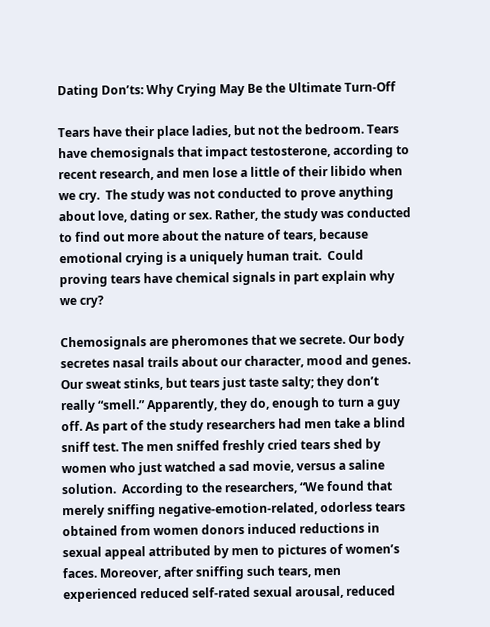Dating Don’ts: Why Crying May Be the Ultimate Turn-Off

Tears have their place ladies, but not the bedroom. Tears have chemosignals that impact testosterone, according to recent research, and men lose a little of their libido when we cry.  The study was not conducted to prove anything about love, dating or sex. Rather, the study was conducted to find out more about the nature of tears, because emotional crying is a uniquely human trait.  Could proving tears have chemical signals in part explain why we cry?

Chemosignals are pheromones that we secrete. Our body secretes nasal trails about our character, mood and genes. Our sweat stinks, but tears just taste salty; they don’t really “smell.” Apparently, they do, enough to turn a guy off. As part of the study researchers had men take a blind sniff test. The men sniffed freshly cried tears shed by women who just watched a sad movie, versus a saline solution.  According to the researchers, “We found that merely sniffing negative-emotion-related, odorless tears obtained from women donors induced reductions in sexual appeal attributed by men to pictures of women’s faces. Moreover, after sniffing such tears, men experienced reduced self-rated sexual arousal, reduced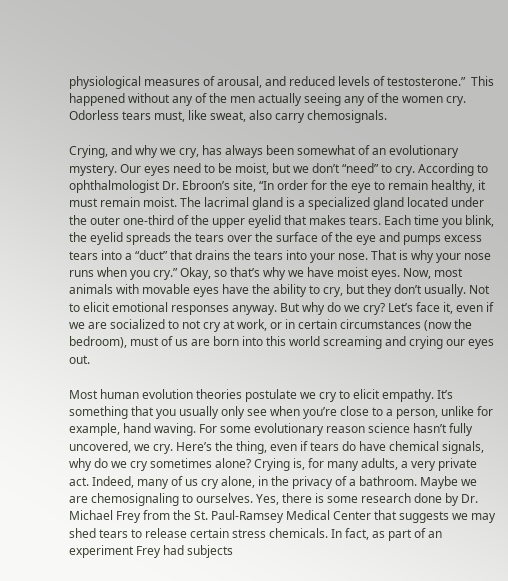physiological measures of arousal, and reduced levels of testosterone.”  This happened without any of the men actually seeing any of the women cry. Odorless tears must, like sweat, also carry chemosignals.

Crying, and why we cry, has always been somewhat of an evolutionary mystery. Our eyes need to be moist, but we don’t “need” to cry. According to ophthalmologist Dr. Ebroon’s site, “In order for the eye to remain healthy, it must remain moist. The lacrimal gland is a specialized gland located under the outer one-third of the upper eyelid that makes tears. Each time you blink, the eyelid spreads the tears over the surface of the eye and pumps excess tears into a “duct” that drains the tears into your nose. That is why your nose runs when you cry.” Okay, so that’s why we have moist eyes. Now, most animals with movable eyes have the ability to cry, but they don’t usually. Not to elicit emotional responses anyway. But why do we cry? Let’s face it, even if we are socialized to not cry at work, or in certain circumstances (now the bedroom), must of us are born into this world screaming and crying our eyes out.

Most human evolution theories postulate we cry to elicit empathy. It’s something that you usually only see when you’re close to a person, unlike for example, hand waving. For some evolutionary reason science hasn’t fully uncovered, we cry. Here’s the thing, even if tears do have chemical signals, why do we cry sometimes alone? Crying is, for many adults, a very private act. Indeed, many of us cry alone, in the privacy of a bathroom. Maybe we are chemosignaling to ourselves. Yes, there is some research done by Dr. Michael Frey from the St. Paul-Ramsey Medical Center that suggests we may shed tears to release certain stress chemicals. In fact, as part of an experiment Frey had subjects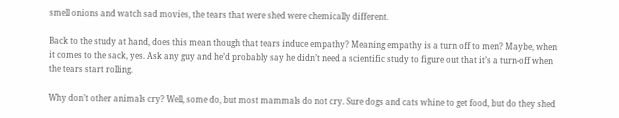smell onions and watch sad movies, the tears that were shed were chemically different.

Back to the study at hand, does this mean though that tears induce empathy? Meaning empathy is a turn off to men? Maybe, when it comes to the sack, yes. Ask any guy and he’d probably say he didn’t need a scientific study to figure out that it’s a turn-off when the tears start rolling.

Why don’t other animals cry? Well, some do, but most mammals do not cry. Sure dogs and cats whine to get food, but do they shed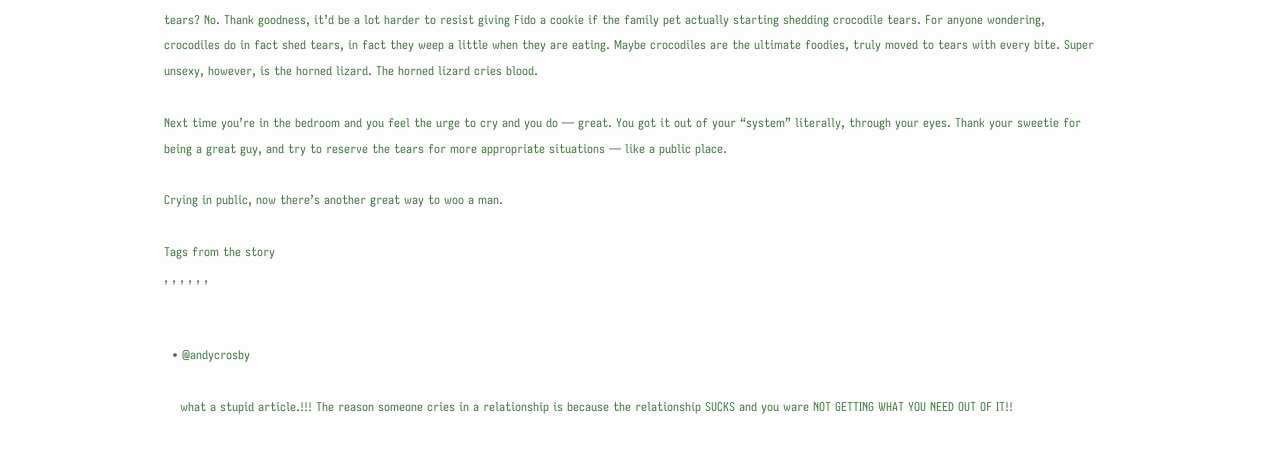tears? No. Thank goodness, it’d be a lot harder to resist giving Fido a cookie if the family pet actually starting shedding crocodile tears. For anyone wondering, crocodiles do in fact shed tears, in fact they weep a little when they are eating. Maybe crocodiles are the ultimate foodies, truly moved to tears with every bite. Super unsexy, however, is the horned lizard. The horned lizard cries blood.

Next time you’re in the bedroom and you feel the urge to cry and you do — great. You got it out of your “system” literally, through your eyes. Thank your sweetie for being a great guy, and try to reserve the tears for more appropriate situations — like a public place.

Crying in public, now there’s another great way to woo a man.

Tags from the story
, , , , , ,


  • @andycrosby

    what a stupid article.!!! The reason someone cries in a relationship is because the relationship SUCKS and you ware NOT GETTING WHAT YOU NEED OUT OF IT!!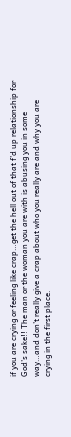if you are crying or feeling like crap…get the hell out of that f’d up relationship for God’s sake!! The man or the woman you are with is abusing you in some way…and don’t really give a crap about who you really are and why you are crying in the first place.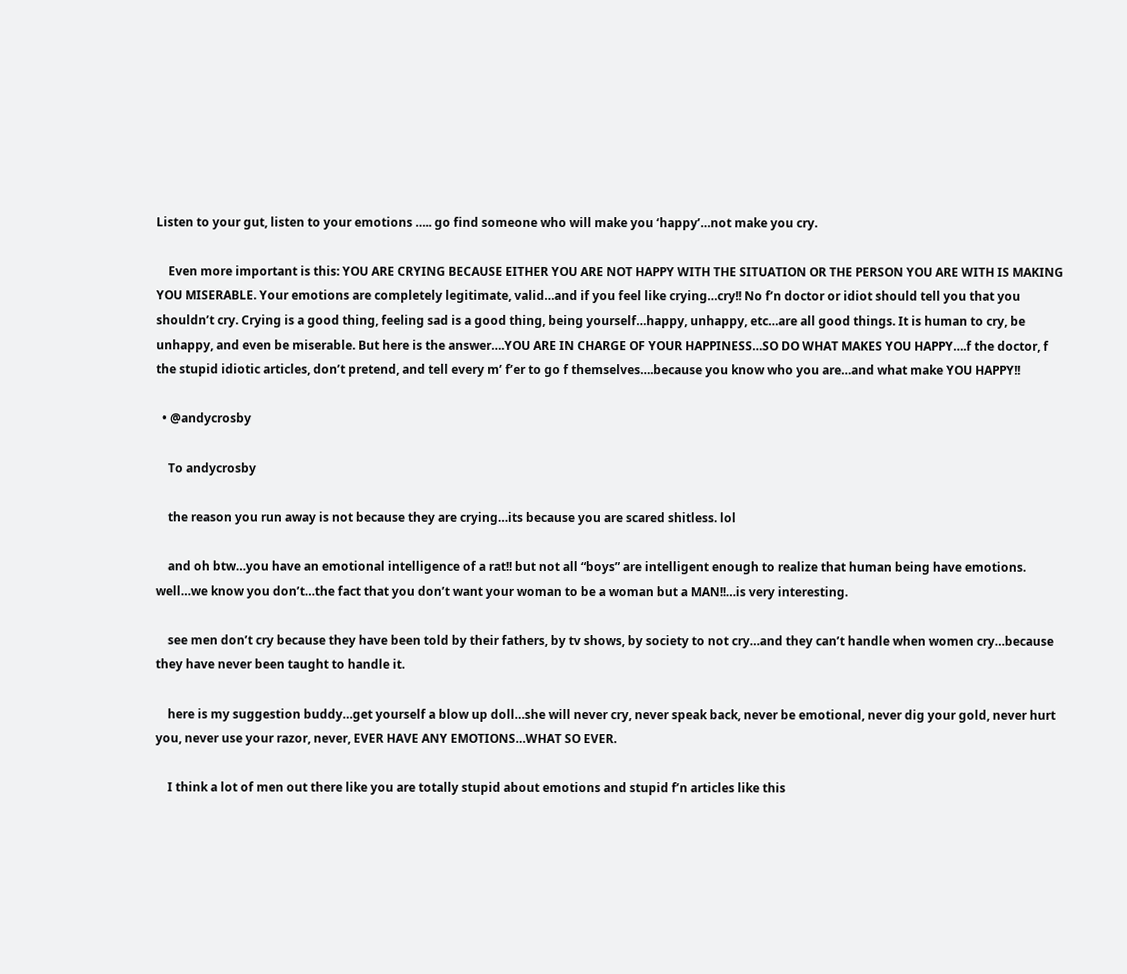Listen to your gut, listen to your emotions ….. go find someone who will make you ‘happy’…not make you cry.

    Even more important is this: YOU ARE CRYING BECAUSE EITHER YOU ARE NOT HAPPY WITH THE SITUATION OR THE PERSON YOU ARE WITH IS MAKING YOU MISERABLE. Your emotions are completely legitimate, valid…and if you feel like crying…cry!! No f’n doctor or idiot should tell you that you shouldn’t cry. Crying is a good thing, feeling sad is a good thing, being yourself…happy, unhappy, etc…are all good things. It is human to cry, be unhappy, and even be miserable. But here is the answer….YOU ARE IN CHARGE OF YOUR HAPPINESS…SO DO WHAT MAKES YOU HAPPY….f the doctor, f the stupid idiotic articles, don’t pretend, and tell every m’ f’er to go f themselves….because you know who you are…and what make YOU HAPPY!!

  • @andycrosby

    To andycrosby

    the reason you run away is not because they are crying…its because you are scared shitless. lol

    and oh btw…you have an emotional intelligence of a rat!! but not all “boys” are intelligent enough to realize that human being have emotions. well…we know you don’t…the fact that you don’t want your woman to be a woman but a MAN!!…is very interesting.

    see men don’t cry because they have been told by their fathers, by tv shows, by society to not cry…and they can’t handle when women cry…because they have never been taught to handle it.

    here is my suggestion buddy…get yourself a blow up doll…she will never cry, never speak back, never be emotional, never dig your gold, never hurt you, never use your razor, never, EVER HAVE ANY EMOTIONS…WHAT SO EVER.

    I think a lot of men out there like you are totally stupid about emotions and stupid f’n articles like this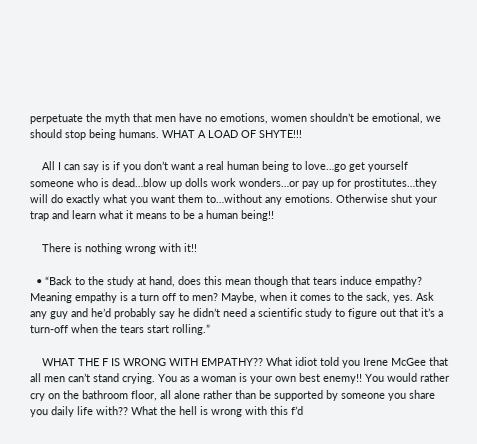perpetuate the myth that men have no emotions, women shouldn’t be emotional, we should stop being humans. WHAT A LOAD OF SHYTE!!!

    All I can say is if you don’t want a real human being to love…go get yourself someone who is dead…blow up dolls work wonders…or pay up for prostitutes…they will do exactly what you want them to…without any emotions. Otherwise shut your trap and learn what it means to be a human being!!

    There is nothing wrong with it!!

  • “Back to the study at hand, does this mean though that tears induce empathy? Meaning empathy is a turn off to men? Maybe, when it comes to the sack, yes. Ask any guy and he’d probably say he didn’t need a scientific study to figure out that it’s a turn-off when the tears start rolling.”

    WHAT THE F IS WRONG WITH EMPATHY?? What idiot told you Irene McGee that all men can’t stand crying. You as a woman is your own best enemy!! You would rather cry on the bathroom floor, all alone rather than be supported by someone you share you daily life with?? What the hell is wrong with this f’d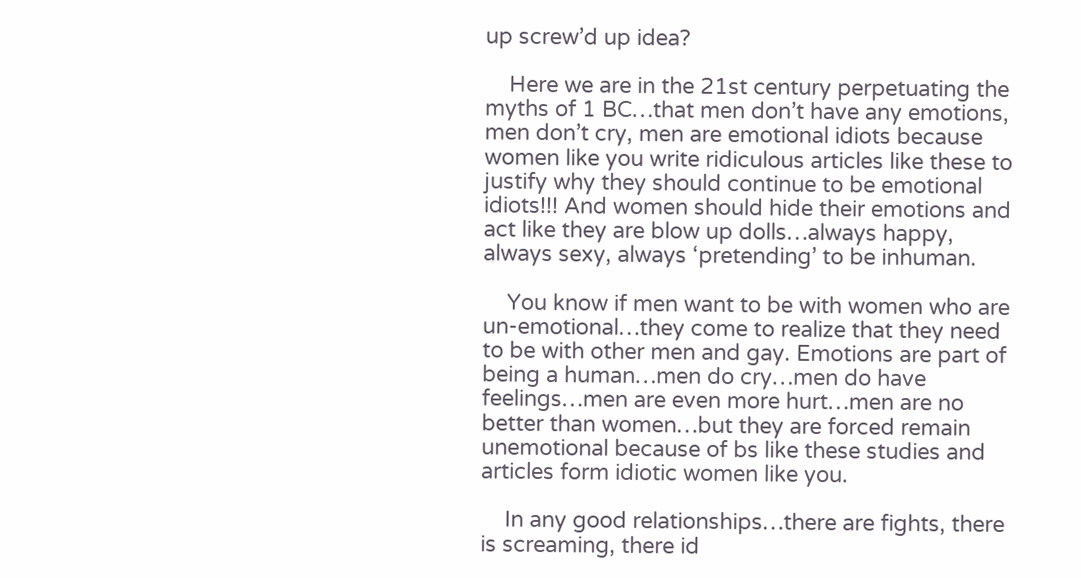up screw’d up idea?

    Here we are in the 21st century perpetuating the myths of 1 BC…that men don’t have any emotions, men don’t cry, men are emotional idiots because women like you write ridiculous articles like these to justify why they should continue to be emotional idiots!!! And women should hide their emotions and act like they are blow up dolls…always happy, always sexy, always ‘pretending’ to be inhuman.

    You know if men want to be with women who are un-emotional…they come to realize that they need to be with other men and gay. Emotions are part of being a human…men do cry…men do have feelings…men are even more hurt…men are no better than women…but they are forced remain unemotional because of bs like these studies and articles form idiotic women like you.

    In any good relationships…there are fights, there is screaming, there id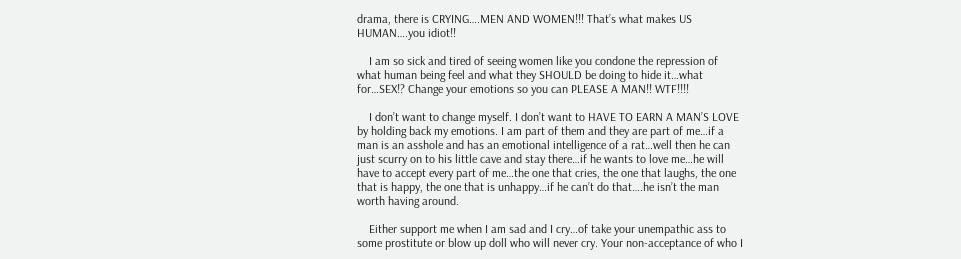drama, there is CRYING….MEN AND WOMEN!!! That’s what makes US HUMAN….you idiot!!

    I am so sick and tired of seeing women like you condone the repression of what human being feel and what they SHOULD be doing to hide it…what for…SEX!? Change your emotions so you can PLEASE A MAN!! WTF!!!!

    I don’t want to change myself. I don’t want to HAVE TO EARN A MAN’S LOVE by holding back my emotions. I am part of them and they are part of me…if a man is an asshole and has an emotional intelligence of a rat…well then he can just scurry on to his little cave and stay there…if he wants to love me…he will have to accept every part of me…the one that cries, the one that laughs, the one that is happy, the one that is unhappy…if he can’t do that….he isn’t the man worth having around.

    Either support me when I am sad and I cry…of take your unempathic ass to some prostitute or blow up doll who will never cry. Your non-acceptance of who I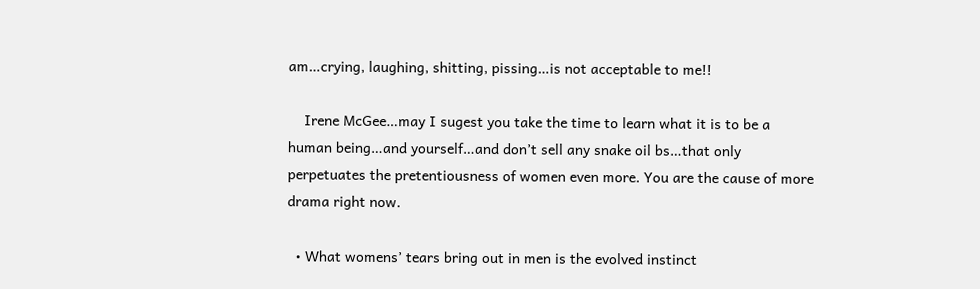am…crying, laughing, shitting, pissing…is not acceptable to me!!

    Irene McGee…may I sugest you take the time to learn what it is to be a human being…and yourself…and don’t sell any snake oil bs…that only perpetuates the pretentiousness of women even more. You are the cause of more drama right now.

  • What womens’ tears bring out in men is the evolved instinct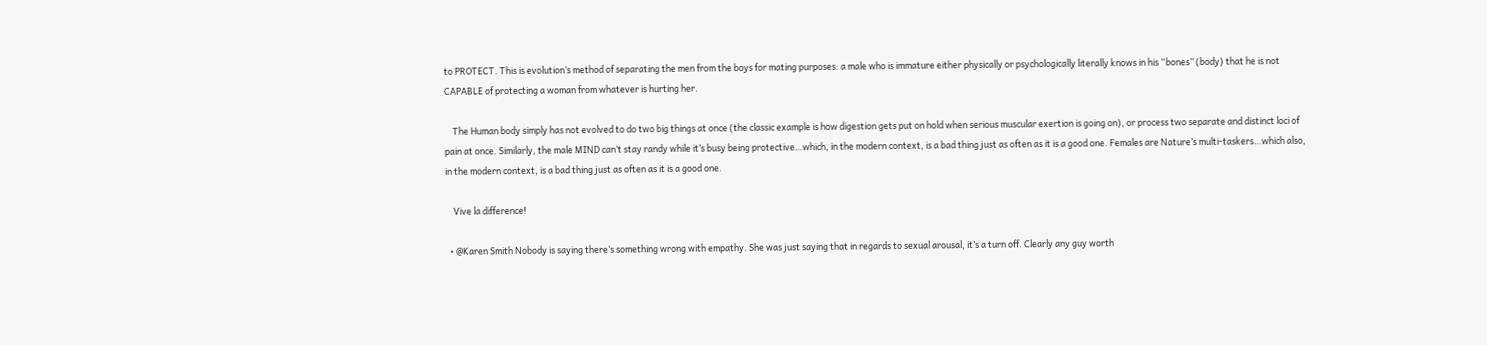to PROTECT. This is evolution’s method of separating the men from the boys for mating purposes: a male who is immature either physically or psychologically literally knows in his “bones” (body) that he is not CAPABLE of protecting a woman from whatever is hurting her.

    The Human body simply has not evolved to do two big things at once (the classic example is how digestion gets put on hold when serious muscular exertion is going on), or process two separate and distinct loci of pain at once. Similarly, the male MIND can’t stay randy while it’s busy being protective…which, in the modern context, is a bad thing just as often as it is a good one. Females are Nature’s multi-taskers…which also, in the modern context, is a bad thing just as often as it is a good one.

    Vive la difference!

  • @Karen Smith Nobody is saying there’s something wrong with empathy. She was just saying that in regards to sexual arousal, it’s a turn off. Clearly any guy worth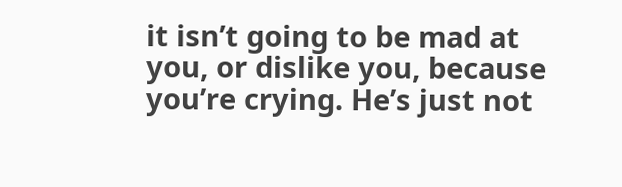it isn’t going to be mad at you, or dislike you, because you’re crying. He’s just not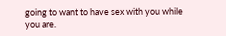going to want to have sex with you while you are.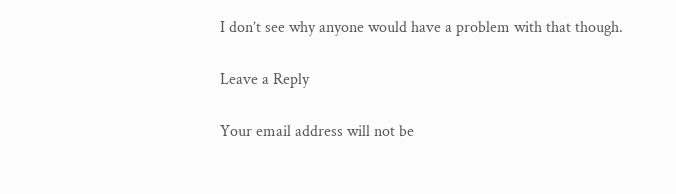I don’t see why anyone would have a problem with that though.

Leave a Reply

Your email address will not be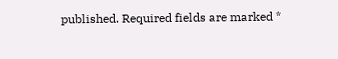published. Required fields are marked *